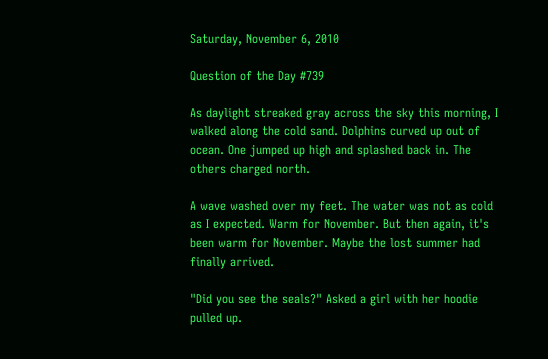Saturday, November 6, 2010

Question of the Day #739

As daylight streaked gray across the sky this morning, I walked along the cold sand. Dolphins curved up out of ocean. One jumped up high and splashed back in. The others charged north.

A wave washed over my feet. The water was not as cold as I expected. Warm for November. But then again, it's been warm for November. Maybe the lost summer had finally arrived.

"Did you see the seals?" Asked a girl with her hoodie pulled up.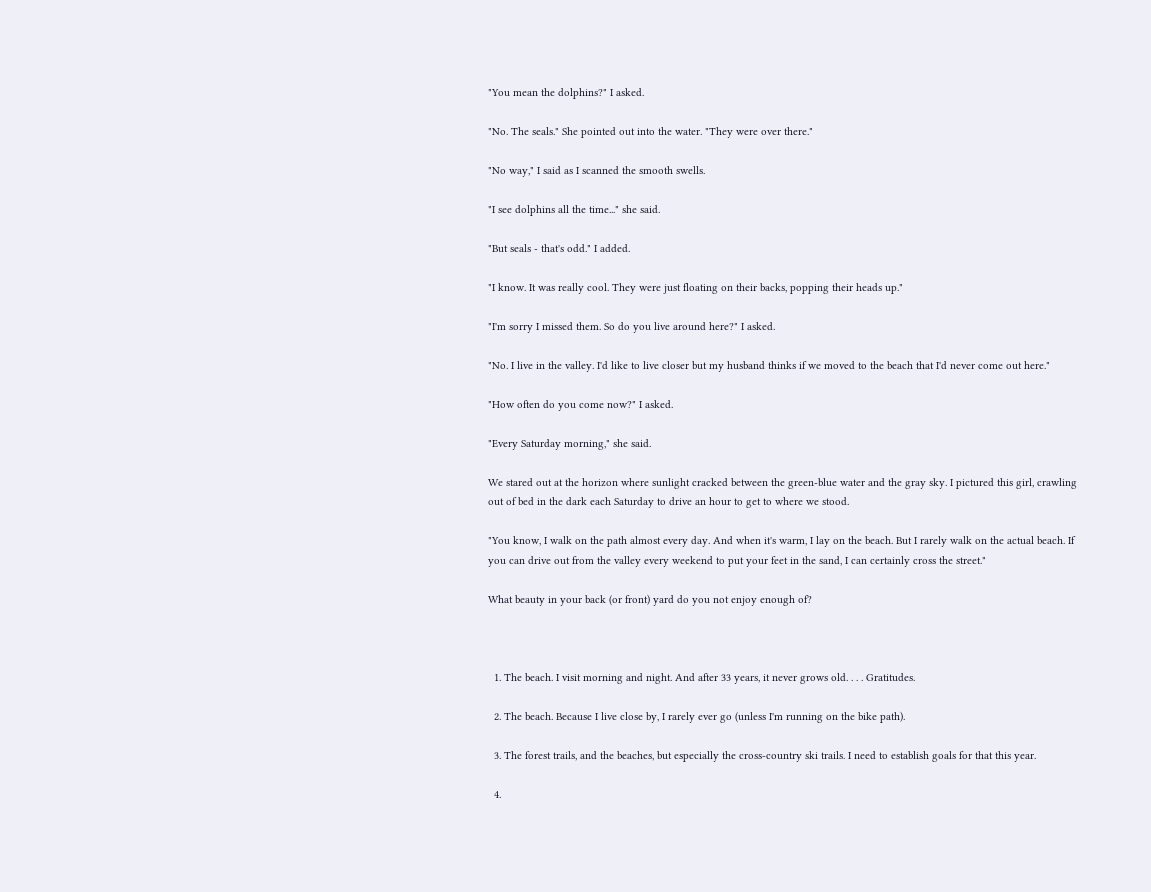"You mean the dolphins?" I asked.

"No. The seals." She pointed out into the water. "They were over there."

"No way," I said as I scanned the smooth swells.

"I see dolphins all the time..." she said.

"But seals - that's odd." I added.

"I know. It was really cool. They were just floating on their backs, popping their heads up."

"I'm sorry I missed them. So do you live around here?" I asked.

"No. I live in the valley. I'd like to live closer but my husband thinks if we moved to the beach that I'd never come out here."

"How often do you come now?" I asked.

"Every Saturday morning," she said.

We stared out at the horizon where sunlight cracked between the green-blue water and the gray sky. I pictured this girl, crawling out of bed in the dark each Saturday to drive an hour to get to where we stood.

"You know, I walk on the path almost every day. And when it's warm, I lay on the beach. But I rarely walk on the actual beach. If you can drive out from the valley every weekend to put your feet in the sand, I can certainly cross the street."

What beauty in your back (or front) yard do you not enjoy enough of?



  1. The beach. I visit morning and night. And after 33 years, it never grows old. . . . Gratitudes.

  2. The beach. Because I live close by, I rarely ever go (unless I'm running on the bike path).

  3. The forest trails, and the beaches, but especially the cross-country ski trails. I need to establish goals for that this year.

  4.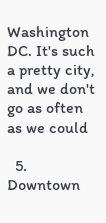Washington DC. It's such a pretty city, and we don't go as often as we could

  5. Downtown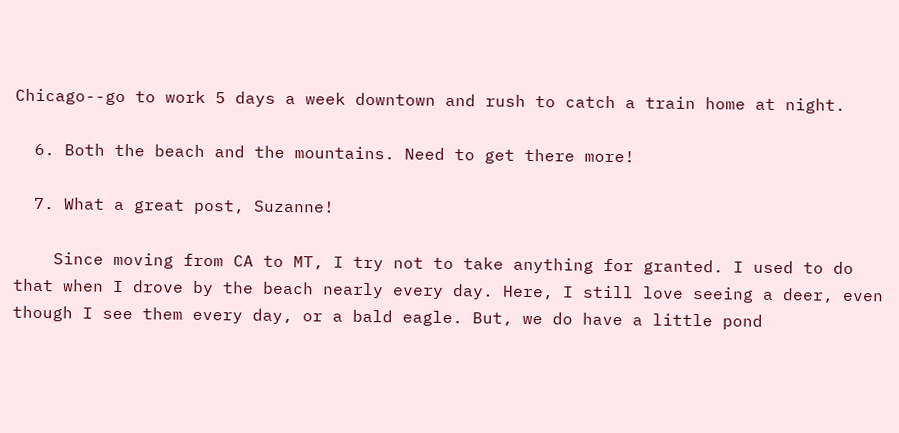Chicago--go to work 5 days a week downtown and rush to catch a train home at night.

  6. Both the beach and the mountains. Need to get there more!

  7. What a great post, Suzanne!

    Since moving from CA to MT, I try not to take anything for granted. I used to do that when I drove by the beach nearly every day. Here, I still love seeing a deer, even though I see them every day, or a bald eagle. But, we do have a little pond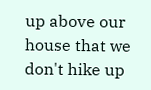up above our house that we don't hike up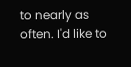to nearly as often. I'd like to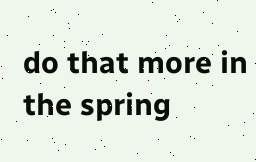do that more in the spring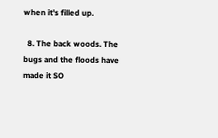when it's filled up.

  8. The back woods. The bugs and the floods have made it SO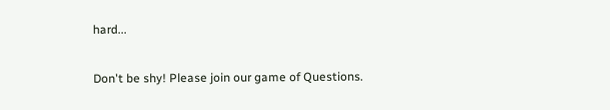hard...


Don't be shy! Please join our game of Questions.